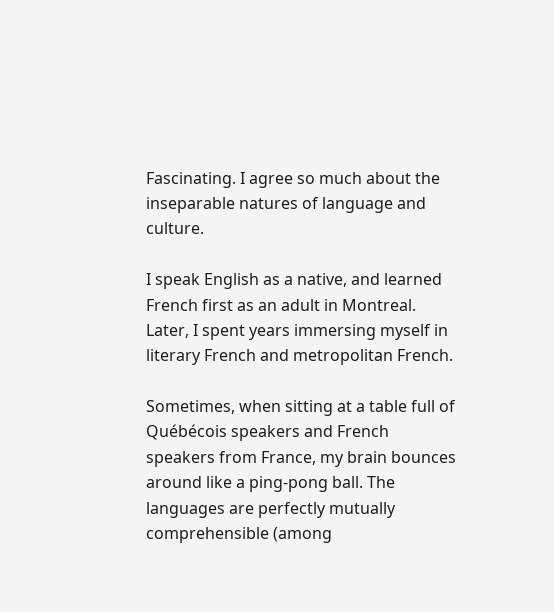Fascinating. I agree so much about the inseparable natures of language and culture.

I speak English as a native, and learned French first as an adult in Montreal. Later, I spent years immersing myself in literary French and metropolitan French.

Sometimes, when sitting at a table full of Québécois speakers and French speakers from France, my brain bounces around like a ping-pong ball. The languages are perfectly mutually comprehensible (among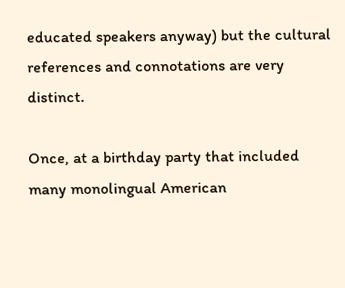educated speakers anyway) but the cultural references and connotations are very distinct.

Once, at a birthday party that included many monolingual American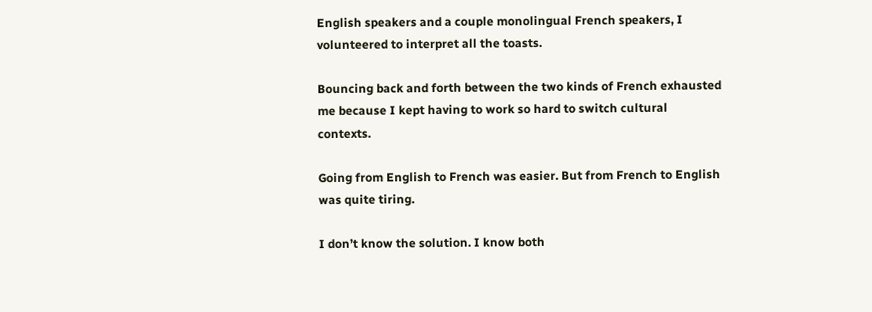English speakers and a couple monolingual French speakers, I volunteered to interpret all the toasts.

Bouncing back and forth between the two kinds of French exhausted me because I kept having to work so hard to switch cultural contexts.

Going from English to French was easier. But from French to English was quite tiring.

I don’t know the solution. I know both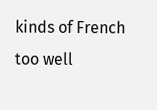kinds of French too well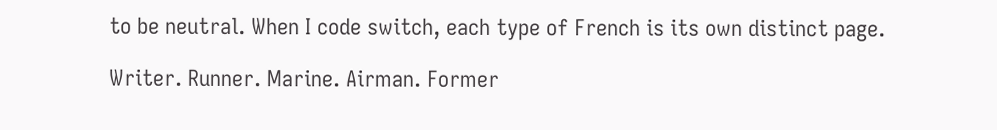to be neutral. When I code switch, each type of French is its own distinct page.

Writer. Runner. Marine. Airman. Former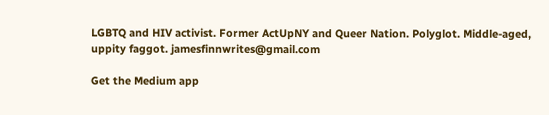LGBTQ and HIV activist. Former ActUpNY and Queer Nation. Polyglot. Middle-aged, uppity faggot. jamesfinnwrites@gmail.com

Get the Medium app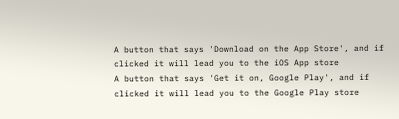A button that says 'Download on the App Store', and if clicked it will lead you to the iOS App store
A button that says 'Get it on, Google Play', and if clicked it will lead you to the Google Play store